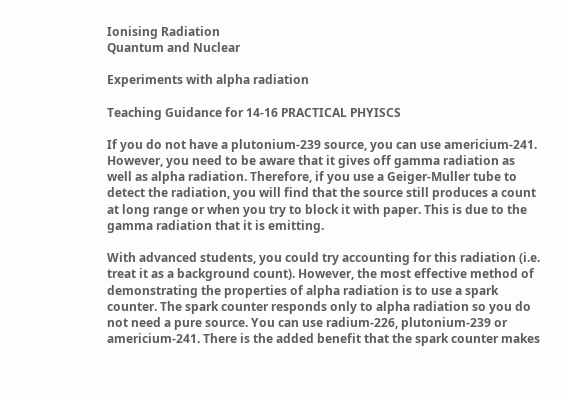Ionising Radiation
Quantum and Nuclear

Experiments with alpha radiation

Teaching Guidance for 14-16 PRACTICAL PHYISCS

If you do not have a plutonium-239 source, you can use americium-241. However, you need to be aware that it gives off gamma radiation as well as alpha radiation. Therefore, if you use a Geiger-Muller tube to detect the radiation, you will find that the source still produces a count at long range or when you try to block it with paper. This is due to the gamma radiation that it is emitting.

With advanced students, you could try accounting for this radiation (i.e. treat it as a background count). However, the most effective method of demonstrating the properties of alpha radiation is to use a spark counter. The spark counter responds only to alpha radiation so you do not need a pure source. You can use radium-226, plutonium-239 or americium-241. There is the added benefit that the spark counter makes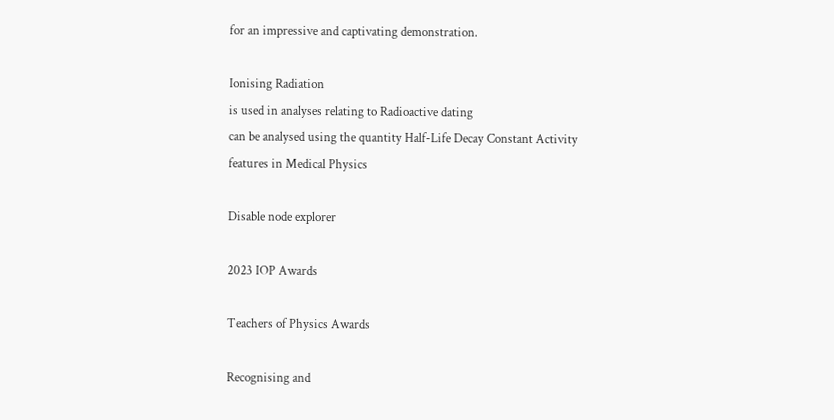for an impressive and captivating demonstration.

Ionising Radiation
is used in analyses relating to Radioactive dating
can be analysed using the quantity Half-Life Decay Constant Activity
features in Medical Physics

Disable node explorer

2023 IOP Awards

Teachers of Physics Awards

Recognising and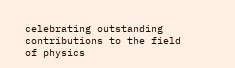celebrating outstanding contributions to the field of physics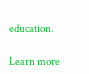education.

Learn more